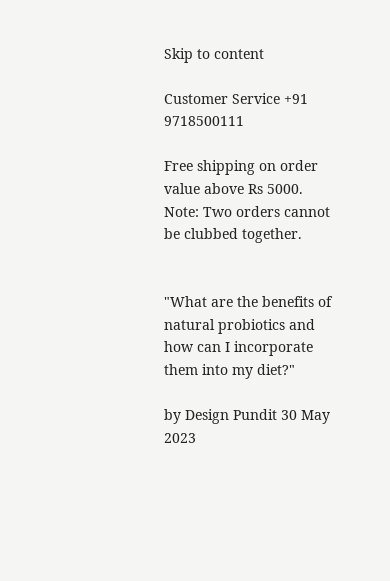Skip to content

Customer Service +91 9718500111

Free shipping on order value above Rs 5000.
Note: Two orders cannot be clubbed together.


"What are the benefits of natural probiotics and how can I incorporate them into my diet?"

by Design Pundit 30 May 2023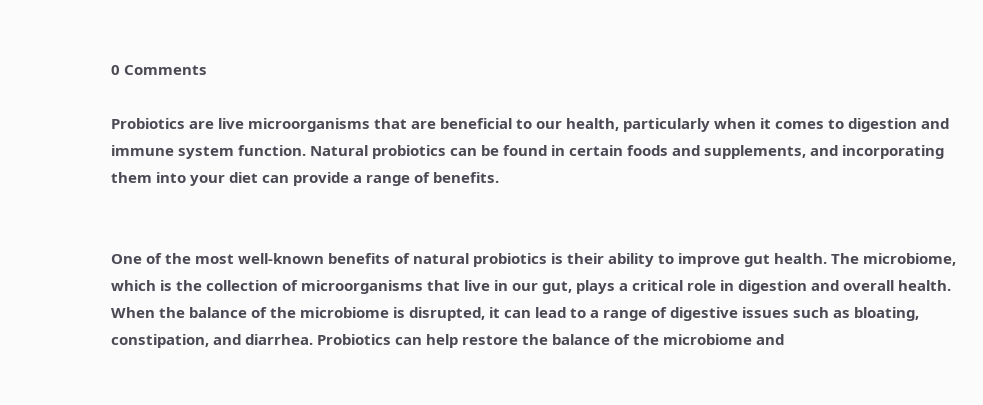0 Comments

Probiotics are live microorganisms that are beneficial to our health, particularly when it comes to digestion and immune system function. Natural probiotics can be found in certain foods and supplements, and incorporating them into your diet can provide a range of benefits.


One of the most well-known benefits of natural probiotics is their ability to improve gut health. The microbiome, which is the collection of microorganisms that live in our gut, plays a critical role in digestion and overall health. When the balance of the microbiome is disrupted, it can lead to a range of digestive issues such as bloating, constipation, and diarrhea. Probiotics can help restore the balance of the microbiome and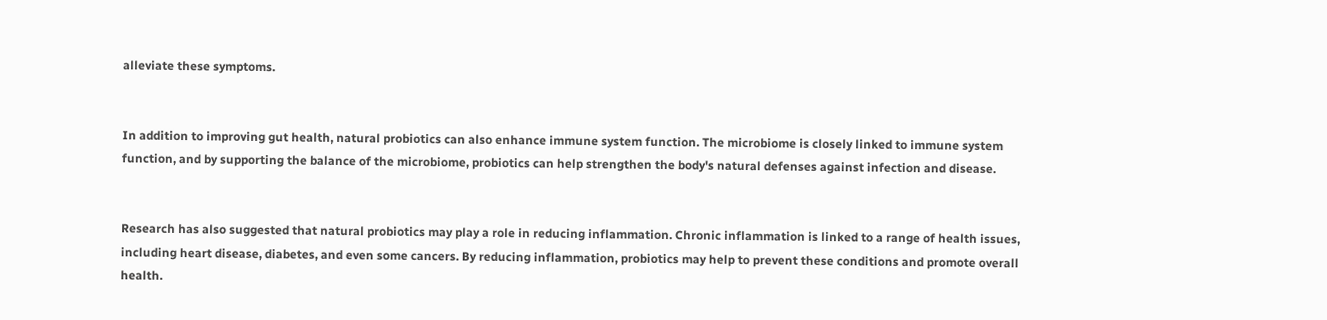alleviate these symptoms.


In addition to improving gut health, natural probiotics can also enhance immune system function. The microbiome is closely linked to immune system function, and by supporting the balance of the microbiome, probiotics can help strengthen the body's natural defenses against infection and disease.


Research has also suggested that natural probiotics may play a role in reducing inflammation. Chronic inflammation is linked to a range of health issues, including heart disease, diabetes, and even some cancers. By reducing inflammation, probiotics may help to prevent these conditions and promote overall health.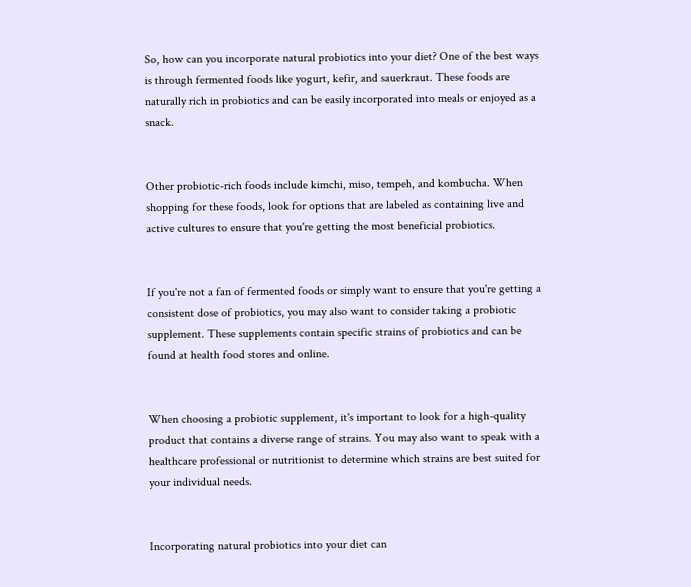So, how can you incorporate natural probiotics into your diet? One of the best ways is through fermented foods like yogurt, kefir, and sauerkraut. These foods are naturally rich in probiotics and can be easily incorporated into meals or enjoyed as a snack.


Other probiotic-rich foods include kimchi, miso, tempeh, and kombucha. When shopping for these foods, look for options that are labeled as containing live and active cultures to ensure that you're getting the most beneficial probiotics.


If you're not a fan of fermented foods or simply want to ensure that you're getting a consistent dose of probiotics, you may also want to consider taking a probiotic supplement. These supplements contain specific strains of probiotics and can be found at health food stores and online.


When choosing a probiotic supplement, it's important to look for a high-quality product that contains a diverse range of strains. You may also want to speak with a healthcare professional or nutritionist to determine which strains are best suited for your individual needs.


Incorporating natural probiotics into your diet can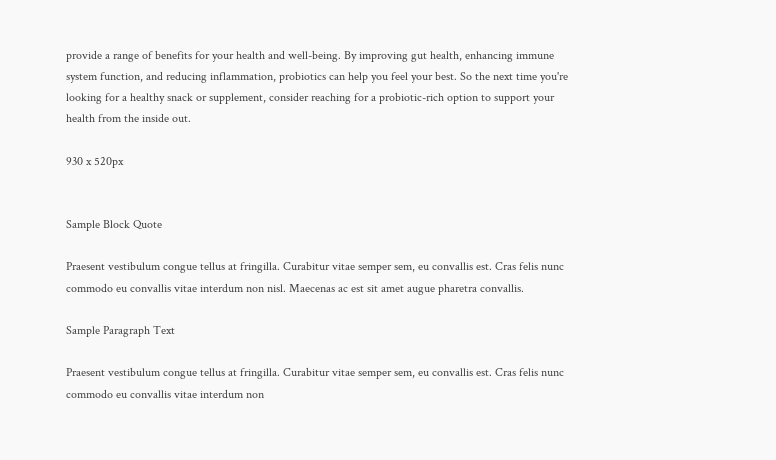provide a range of benefits for your health and well-being. By improving gut health, enhancing immune system function, and reducing inflammation, probiotics can help you feel your best. So the next time you're looking for a healthy snack or supplement, consider reaching for a probiotic-rich option to support your health from the inside out.

930 x 520px


Sample Block Quote

Praesent vestibulum congue tellus at fringilla. Curabitur vitae semper sem, eu convallis est. Cras felis nunc commodo eu convallis vitae interdum non nisl. Maecenas ac est sit amet augue pharetra convallis.

Sample Paragraph Text

Praesent vestibulum congue tellus at fringilla. Curabitur vitae semper sem, eu convallis est. Cras felis nunc commodo eu convallis vitae interdum non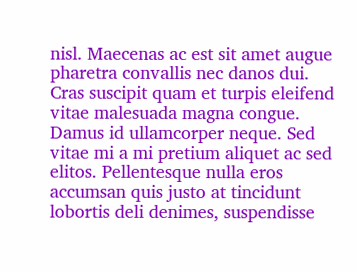nisl. Maecenas ac est sit amet augue pharetra convallis nec danos dui. Cras suscipit quam et turpis eleifend vitae malesuada magna congue. Damus id ullamcorper neque. Sed vitae mi a mi pretium aliquet ac sed elitos. Pellentesque nulla eros accumsan quis justo at tincidunt lobortis deli denimes, suspendisse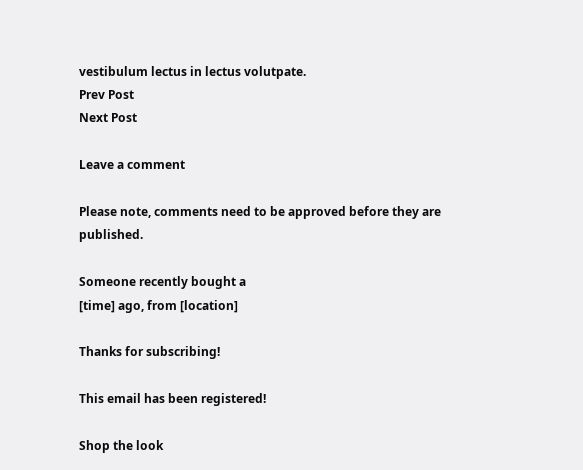vestibulum lectus in lectus volutpate.
Prev Post
Next Post

Leave a comment

Please note, comments need to be approved before they are published.

Someone recently bought a
[time] ago, from [location]

Thanks for subscribing!

This email has been registered!

Shop the look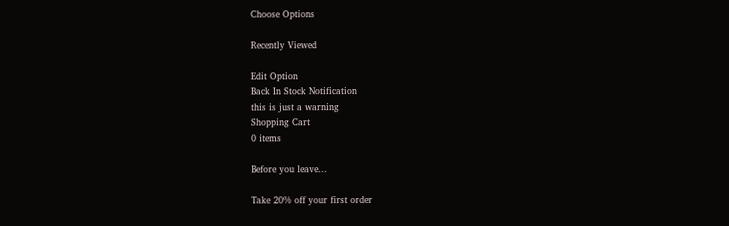Choose Options

Recently Viewed

Edit Option
Back In Stock Notification
this is just a warning
Shopping Cart
0 items

Before you leave...

Take 20% off your first order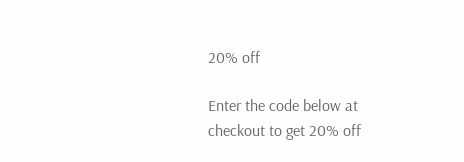20% off

Enter the code below at checkout to get 20% off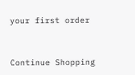your first order


Continue Shopping